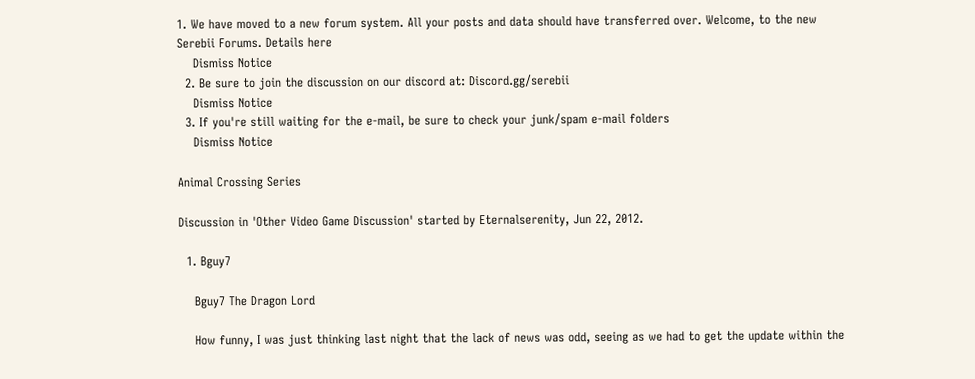1. We have moved to a new forum system. All your posts and data should have transferred over. Welcome, to the new Serebii Forums. Details here
    Dismiss Notice
  2. Be sure to join the discussion on our discord at: Discord.gg/serebii
    Dismiss Notice
  3. If you're still waiting for the e-mail, be sure to check your junk/spam e-mail folders
    Dismiss Notice

Animal Crossing Series

Discussion in 'Other Video Game Discussion' started by Eternalserenity, Jun 22, 2012.

  1. Bguy7

    Bguy7 The Dragon Lord

    How funny, I was just thinking last night that the lack of news was odd, seeing as we had to get the update within the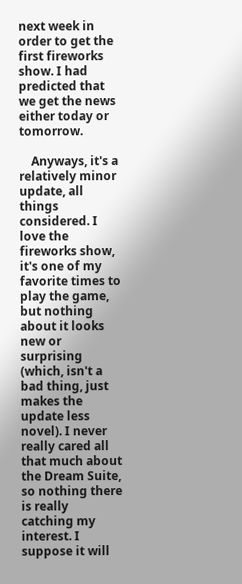next week in order to get the first fireworks show. I had predicted that we get the news either today or tomorrow.

    Anyways, it's a relatively minor update, all things considered. I love the fireworks show, it's one of my favorite times to play the game, but nothing about it looks new or surprising (which, isn't a bad thing, just makes the update less novel). I never really cared all that much about the Dream Suite, so nothing there is really catching my interest. I suppose it will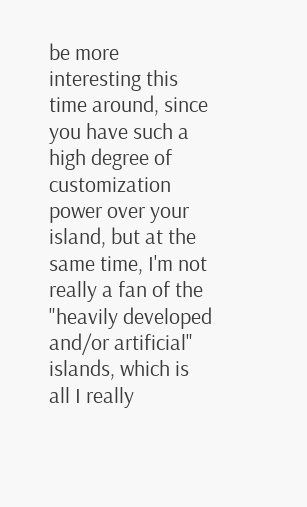be more interesting this time around, since you have such a high degree of customization power over your island, but at the same time, I'm not really a fan of the "heavily developed and/or artificial" islands, which is all I really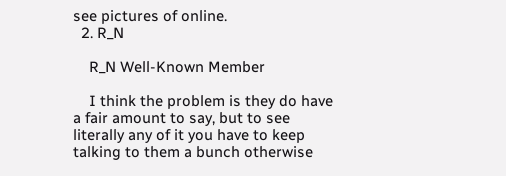see pictures of online.
  2. R_N

    R_N Well-Known Member

    I think the problem is they do have a fair amount to say, but to see literally any of it you have to keep talking to them a bunch otherwise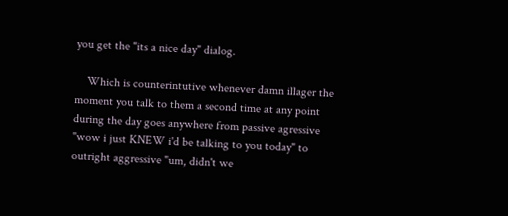you get the "its a nice day" dialog.

    Which is counterintutive whenever damn illager the moment you talk to them a second time at any point during the day goes anywhere from passive agressive "wow i just KNEW i'd be talking to you today" to outright aggressive "um, didn't we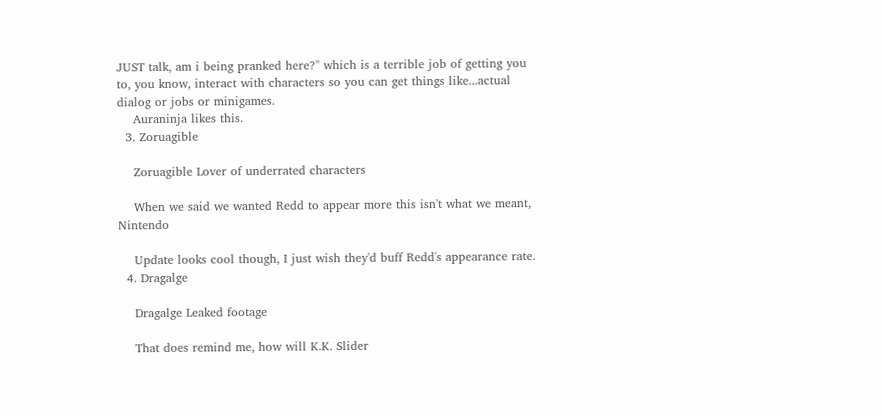JUST talk, am i being pranked here?" which is a terrible job of getting you to, you know, interact with characters so you can get things like...actual dialog or jobs or minigames.
    Auraninja likes this.
  3. Zoruagible

    Zoruagible Lover of underrated characters

    When we said we wanted Redd to appear more this isn't what we meant, Nintendo

    Update looks cool though, I just wish they'd buff Redd's appearance rate.
  4. Dragalge

    Dragalge Leaked footage

    That does remind me, how will K.K. Slider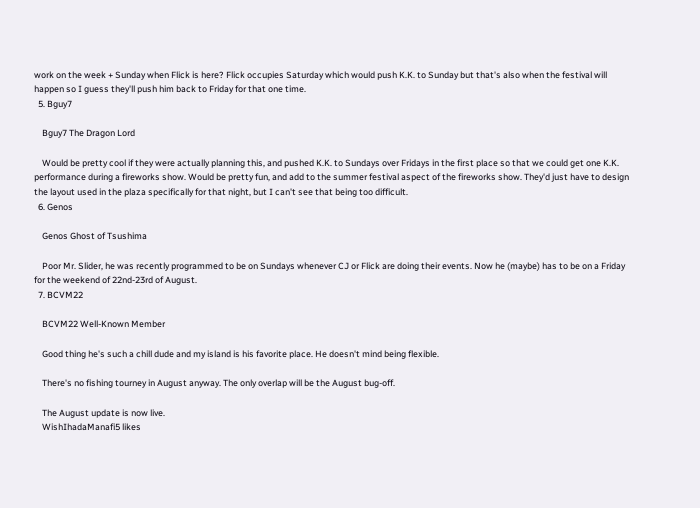work on the week + Sunday when Flick is here? Flick occupies Saturday which would push K.K. to Sunday but that's also when the festival will happen so I guess they'll push him back to Friday for that one time.
  5. Bguy7

    Bguy7 The Dragon Lord

    Would be pretty cool if they were actually planning this, and pushed K.K. to Sundays over Fridays in the first place so that we could get one K.K. performance during a fireworks show. Would be pretty fun, and add to the summer festival aspect of the fireworks show. They'd just have to design the layout used in the plaza specifically for that night, but I can't see that being too difficult.
  6. Genos

    Genos Ghost of Tsushima

    Poor Mr. Slider, he was recently programmed to be on Sundays whenever CJ or Flick are doing their events. Now he (maybe) has to be on a Friday for the weekend of 22nd-23rd of August.
  7. BCVM22

    BCVM22 Well-Known Member

    Good thing he's such a chill dude and my island is his favorite place. He doesn't mind being flexible.

    There's no fishing tourney in August anyway. The only overlap will be the August bug-off.

    The August update is now live.
    WishIhadaManafi5 likes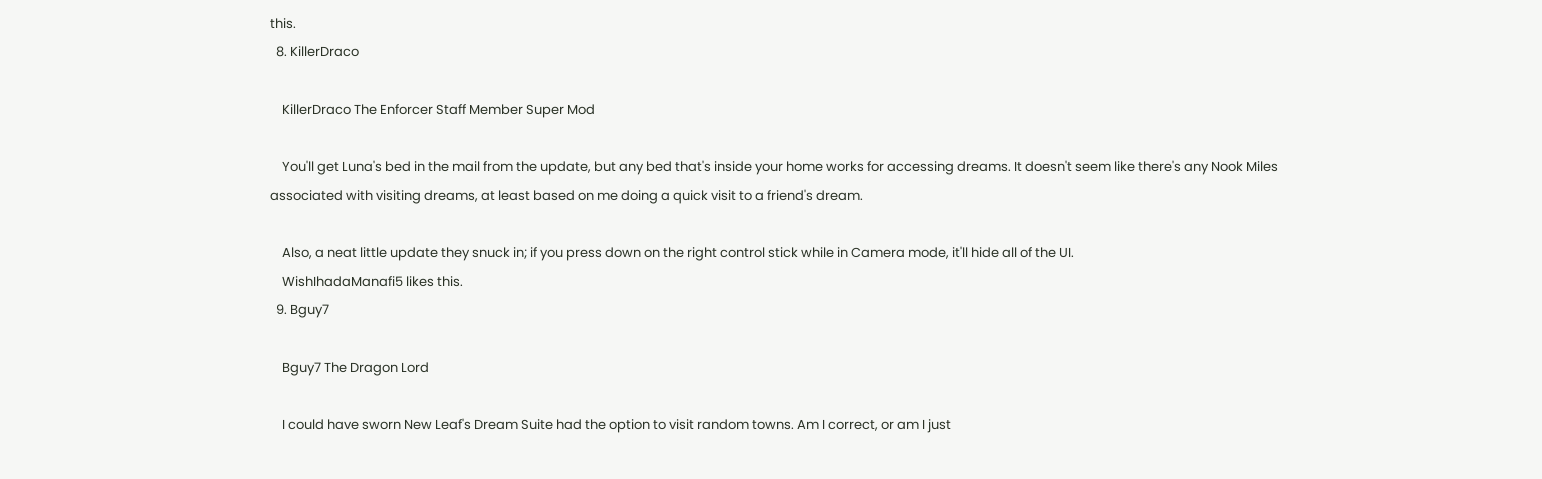this.
  8. KillerDraco

    KillerDraco The Enforcer Staff Member Super Mod

    You'll get Luna's bed in the mail from the update, but any bed that's inside your home works for accessing dreams. It doesn't seem like there's any Nook Miles associated with visiting dreams, at least based on me doing a quick visit to a friend's dream.

    Also, a neat little update they snuck in; if you press down on the right control stick while in Camera mode, it'll hide all of the UI.
    WishIhadaManafi5 likes this.
  9. Bguy7

    Bguy7 The Dragon Lord

    I could have sworn New Leaf's Dream Suite had the option to visit random towns. Am I correct, or am I just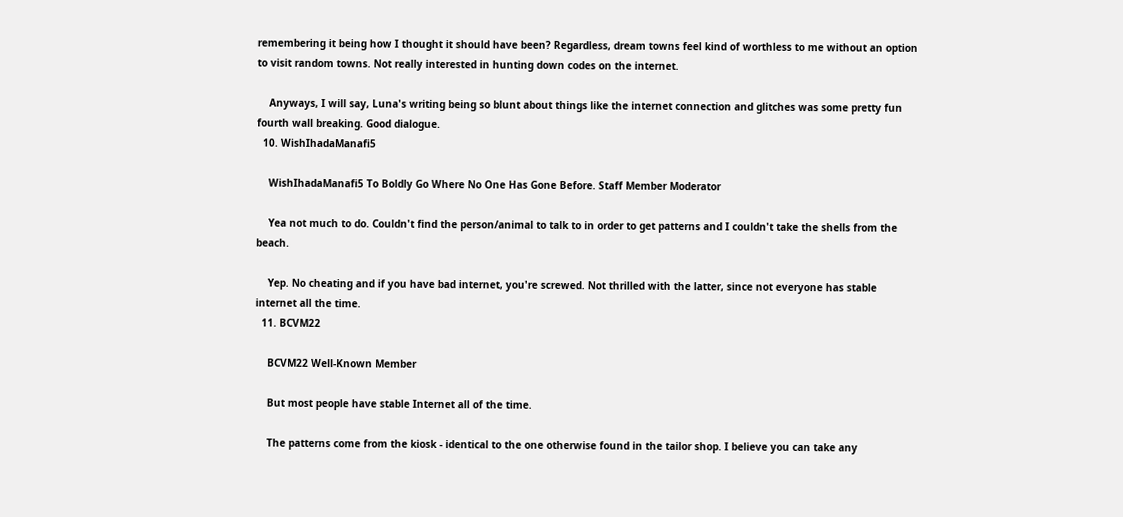remembering it being how I thought it should have been? Regardless, dream towns feel kind of worthless to me without an option to visit random towns. Not really interested in hunting down codes on the internet.

    Anyways, I will say, Luna's writing being so blunt about things like the internet connection and glitches was some pretty fun fourth wall breaking. Good dialogue.
  10. WishIhadaManafi5

    WishIhadaManafi5 To Boldly Go Where No One Has Gone Before. Staff Member Moderator

    Yea not much to do. Couldn't find the person/animal to talk to in order to get patterns and I couldn't take the shells from the beach.

    Yep. No cheating and if you have bad internet, you're screwed. Not thrilled with the latter, since not everyone has stable internet all the time.
  11. BCVM22

    BCVM22 Well-Known Member

    But most people have stable Internet all of the time.

    The patterns come from the kiosk - identical to the one otherwise found in the tailor shop. I believe you can take any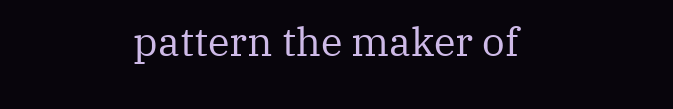pattern the maker of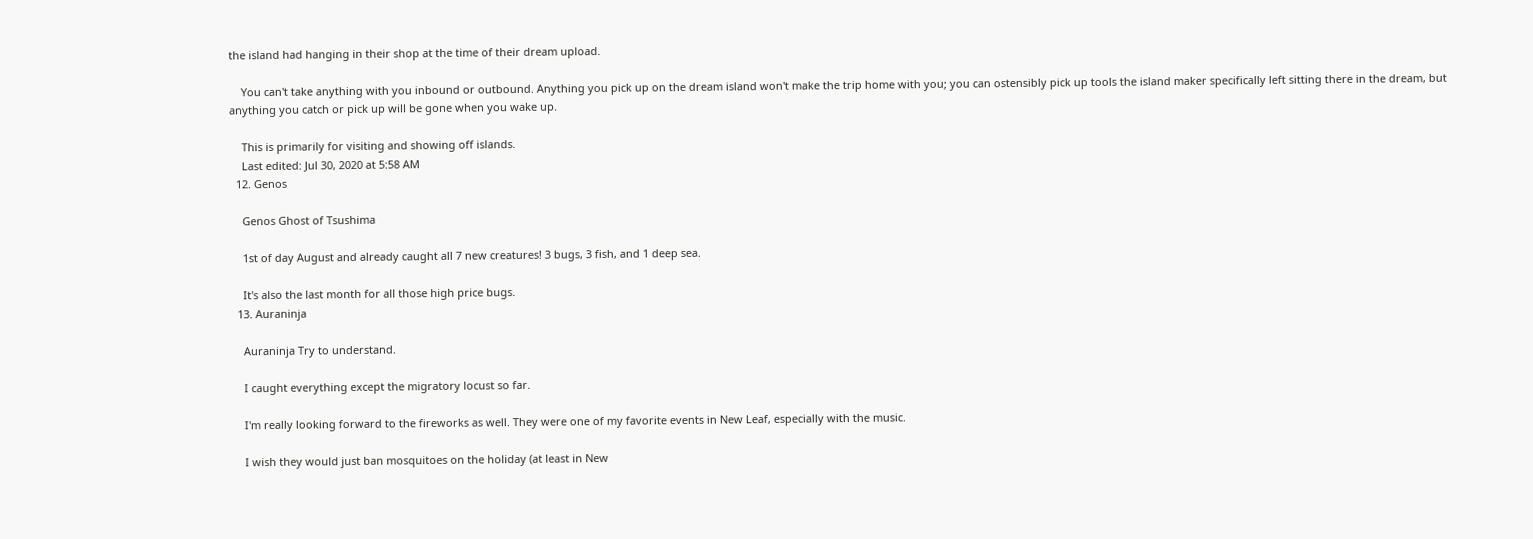the island had hanging in their shop at the time of their dream upload.

    You can't take anything with you inbound or outbound. Anything you pick up on the dream island won't make the trip home with you; you can ostensibly pick up tools the island maker specifically left sitting there in the dream, but anything you catch or pick up will be gone when you wake up.

    This is primarily for visiting and showing off islands.
    Last edited: Jul 30, 2020 at 5:58 AM
  12. Genos

    Genos Ghost of Tsushima

    1st of day August and already caught all 7 new creatures! 3 bugs, 3 fish, and 1 deep sea.

    It's also the last month for all those high price bugs.
  13. Auraninja

    Auraninja Try to understand.

    I caught everything except the migratory locust so far.

    I'm really looking forward to the fireworks as well. They were one of my favorite events in New Leaf, especially with the music.

    I wish they would just ban mosquitoes on the holiday (at least in New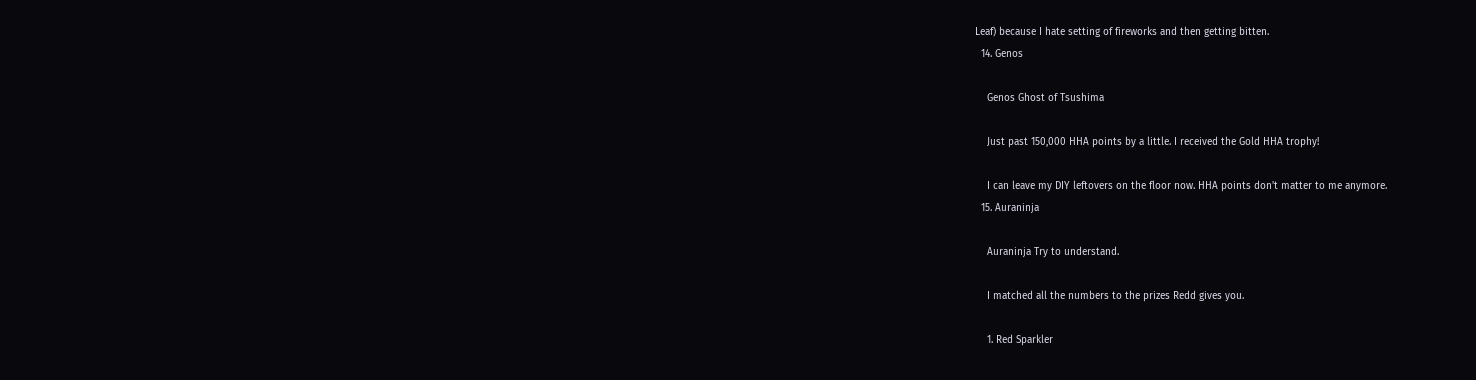Leaf) because I hate setting of fireworks and then getting bitten.
  14. Genos

    Genos Ghost of Tsushima

    Just past 150,000 HHA points by a little. I received the Gold HHA trophy!

    I can leave my DIY leftovers on the floor now. HHA points don't matter to me anymore.
  15. Auraninja

    Auraninja Try to understand.

    I matched all the numbers to the prizes Redd gives you.

    1. Red Sparkler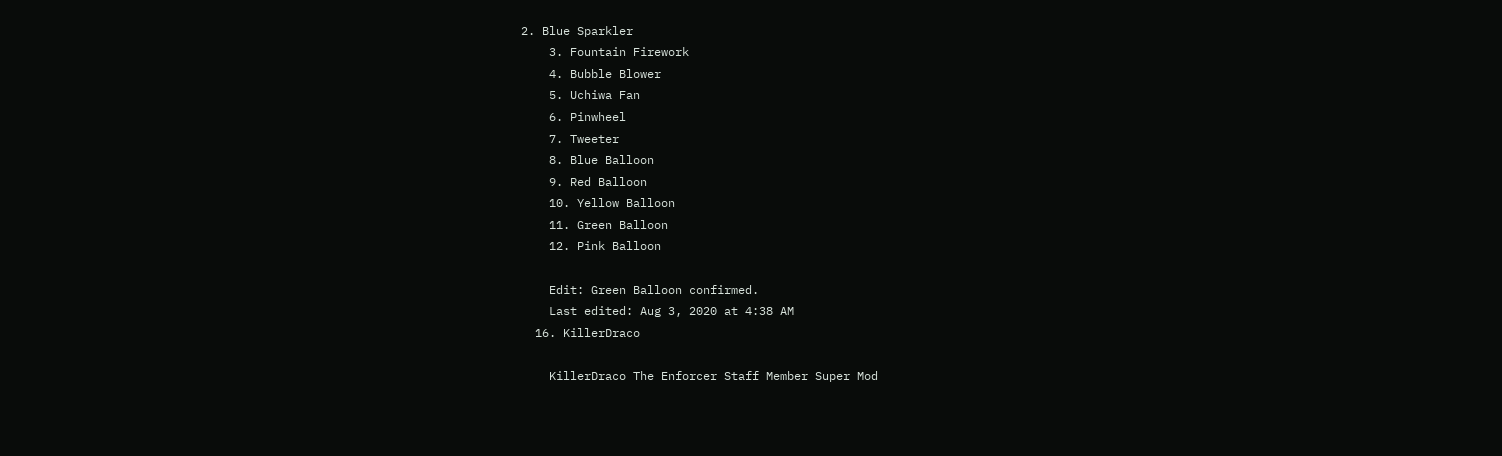2. Blue Sparkler
    3. Fountain Firework
    4. Bubble Blower
    5. Uchiwa Fan
    6. Pinwheel
    7. Tweeter
    8. Blue Balloon
    9. Red Balloon
    10. Yellow Balloon
    11. Green Balloon
    12. Pink Balloon

    Edit: Green Balloon confirmed.
    Last edited: Aug 3, 2020 at 4:38 AM
  16. KillerDraco

    KillerDraco The Enforcer Staff Member Super Mod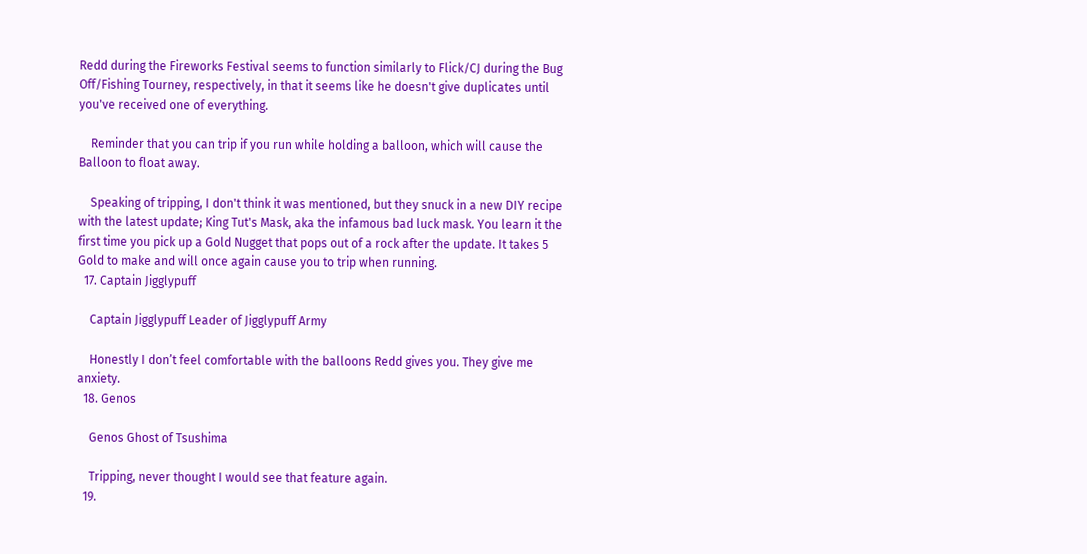Redd during the Fireworks Festival seems to function similarly to Flick/CJ during the Bug Off/Fishing Tourney, respectively, in that it seems like he doesn't give duplicates until you've received one of everything.

    Reminder that you can trip if you run while holding a balloon, which will cause the Balloon to float away.

    Speaking of tripping, I don't think it was mentioned, but they snuck in a new DIY recipe with the latest update; King Tut's Mask, aka the infamous bad luck mask. You learn it the first time you pick up a Gold Nugget that pops out of a rock after the update. It takes 5 Gold to make and will once again cause you to trip when running.
  17. Captain Jigglypuff

    Captain Jigglypuff Leader of Jigglypuff Army

    Honestly I don’t feel comfortable with the balloons Redd gives you. They give me anxiety.
  18. Genos

    Genos Ghost of Tsushima

    Tripping, never thought I would see that feature again.
  19.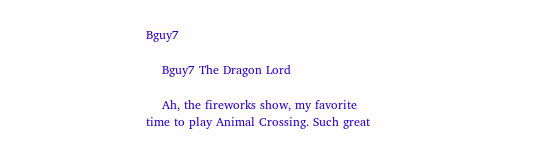Bguy7

    Bguy7 The Dragon Lord

    Ah, the fireworks show, my favorite time to play Animal Crossing. Such great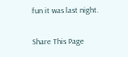fun it was last night.

Share This Page